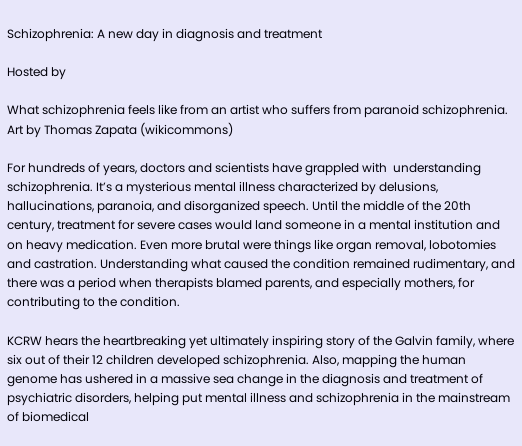Schizophrenia: A new day in diagnosis and treatment

Hosted by

What schizophrenia feels like from an artist who suffers from paranoid schizophrenia. Art by Thomas Zapata (wikicommons)

For hundreds of years, doctors and scientists have grappled with  understanding schizophrenia. It’s a mysterious mental illness characterized by delusions, hallucinations, paranoia, and disorganized speech. Until the middle of the 20th century, treatment for severe cases would land someone in a mental institution and on heavy medication. Even more brutal were things like organ removal, lobotomies and castration. Understanding what caused the condition remained rudimentary, and there was a period when therapists blamed parents, and especially mothers, for contributing to the condition.

KCRW hears the heartbreaking yet ultimately inspiring story of the Galvin family, where six out of their 12 children developed schizophrenia. Also, mapping the human genome has ushered in a massive sea change in the diagnosis and treatment of psychiatric disorders, helping put mental illness and schizophrenia in the mainstream of biomedical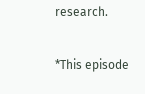research.

*This episode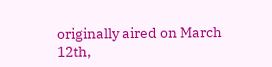originally aired on March 12th,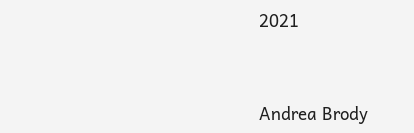2021



Andrea Brody